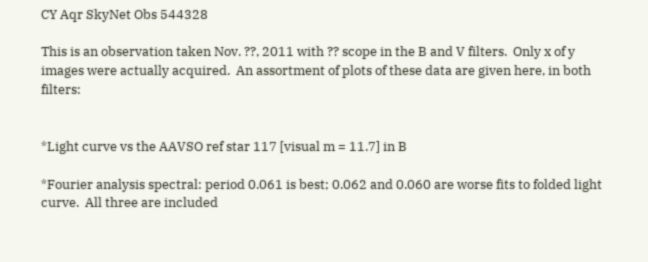CY Aqr SkyNet Obs 544328

This is an observation taken Nov. ??, 2011 with ?? scope in the B and V filters.  Only x of y images were actually acquired.  An assortment of plots of these data are given here, in both filters:


*Light curve vs the AAVSO ref star 117 [visual m = 11.7] in B

*Fourier analysis spectral: period 0.061 is best; 0.062 and 0.060 are worse fits to folded light curve.  All three are included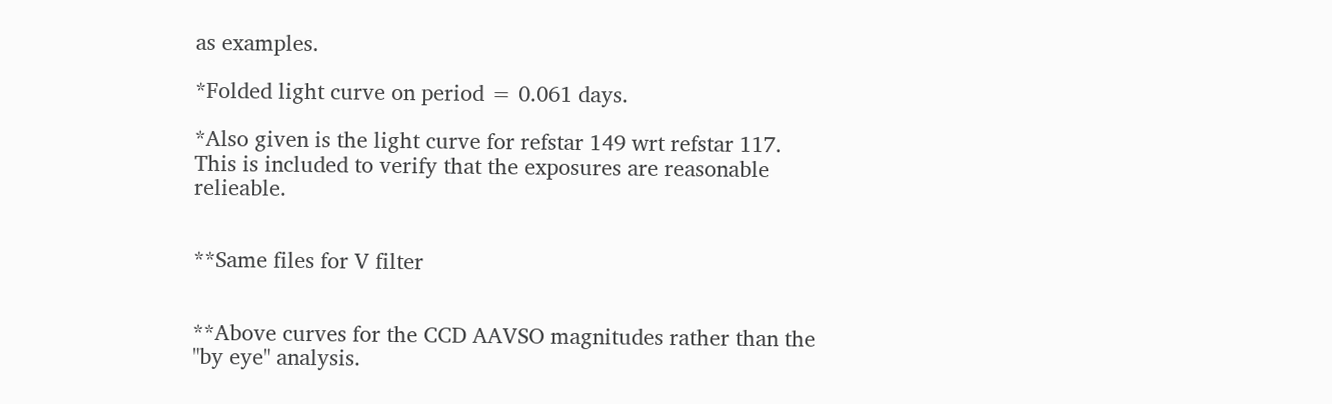as examples.

*Folded light curve on period = 0.061 days.

*Also given is the light curve for refstar 149 wrt refstar 117.  This is included to verify that the exposures are reasonable relieable.


**Same files for V filter


**Above curves for the CCD AAVSO magnitudes rather than the "by eye" analysis.